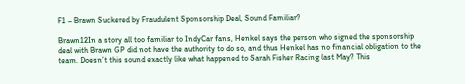F1 – Brawn Suckered by Fraudulent Sponsorship Deal, Sound Familiar?

Brawn12In a story all too familiar to IndyCar fans, Henkel says the person who signed the sponsorship deal with Brawn GP did not have the authority to do so, and thus Henkel has no financial obligation to the team. Doesn’t this sound exactly like what happened to Sarah Fisher Racing last May? This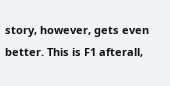story, however, gets even better. This is F1 afterall,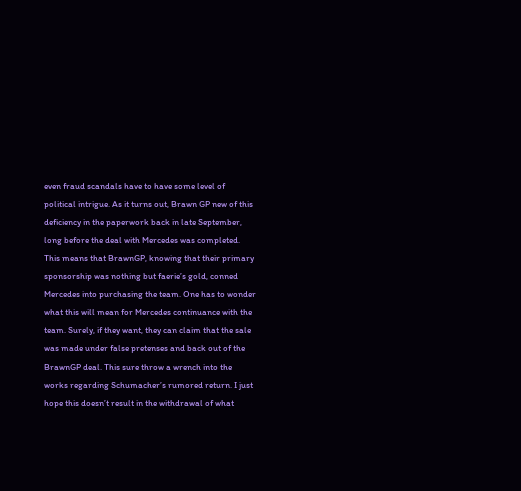even fraud scandals have to have some level of political intrigue. As it turns out, Brawn GP new of this deficiency in the paperwork back in late September, long before the deal with Mercedes was completed. This means that BrawnGP, knowing that their primary sponsorship was nothing but faerie’s gold, conned Mercedes into purchasing the team. One has to wonder what this will mean for Mercedes continuance with the team. Surely, if they want, they can claim that the sale was made under false pretenses and back out of the BrawnGP deal. This sure throw a wrench into the works regarding Schumacher’s rumored return. I just hope this doesn’t result in the withdrawal of what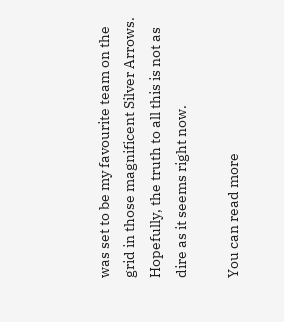was set to be my favourite team on the grid in those magnificent Silver Arrows. Hopefully, the truth to all this is not as dire as it seems right now.

You can read more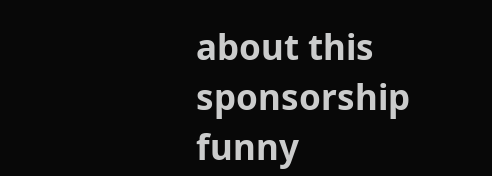about this sponsorship funny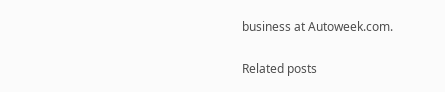business at Autoweek.com.

Related posts